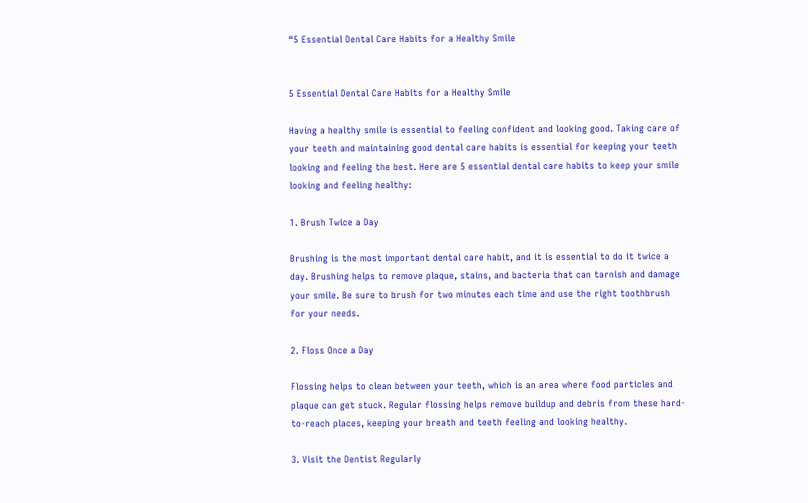“5 Essential Dental Care Habits for a Healthy Smile


5 Essential Dental Care Habits for a Healthy Smile

Having a healthy smile is essential to feeling confident and looking good. Taking care of your teeth and maintaining good dental care habits is essential for keeping your teeth looking and feeling the best. Here are 5 essential dental care habits to keep your smile looking and feeling healthy:

1. Brush Twice a Day

Brushing is the most important dental care habit, and it is essential to do it twice a day. Brushing helps to remove plaque, stains, and bacteria that can tarnish and damage your smile. Be sure to brush for two minutes each time and use the right toothbrush for your needs.

2. Floss Once a Day

Flossing helps to clean between your teeth, which is an area where food particles and plaque can get stuck. Regular flossing helps remove buildup and debris from these hard-to-reach places, keeping your breath and teeth feeling and looking healthy.

3. Visit the Dentist Regularly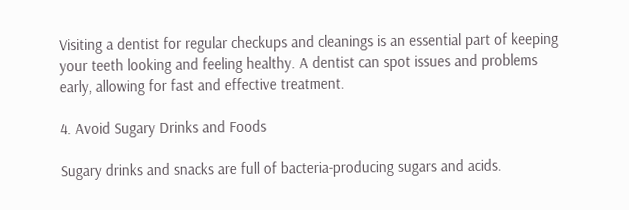Visiting a dentist for regular checkups and cleanings is an essential part of keeping your teeth looking and feeling healthy. A dentist can spot issues and problems early, allowing for fast and effective treatment.

4. Avoid Sugary Drinks and Foods

Sugary drinks and snacks are full of bacteria-producing sugars and acids.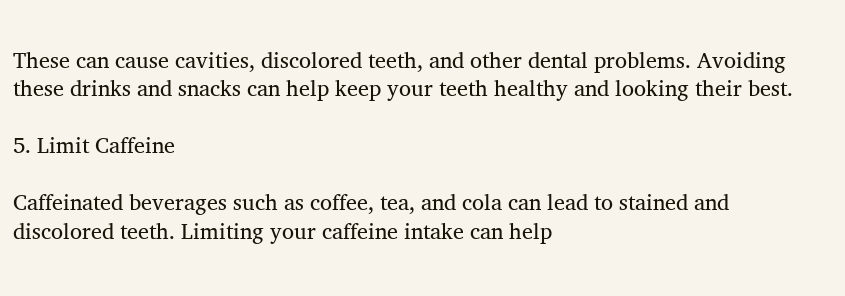These can cause cavities, discolored teeth, and other dental problems. Avoiding these drinks and snacks can help keep your teeth healthy and looking their best.

5. Limit Caffeine

Caffeinated beverages such as coffee, tea, and cola can lead to stained and discolored teeth. Limiting your caffeine intake can help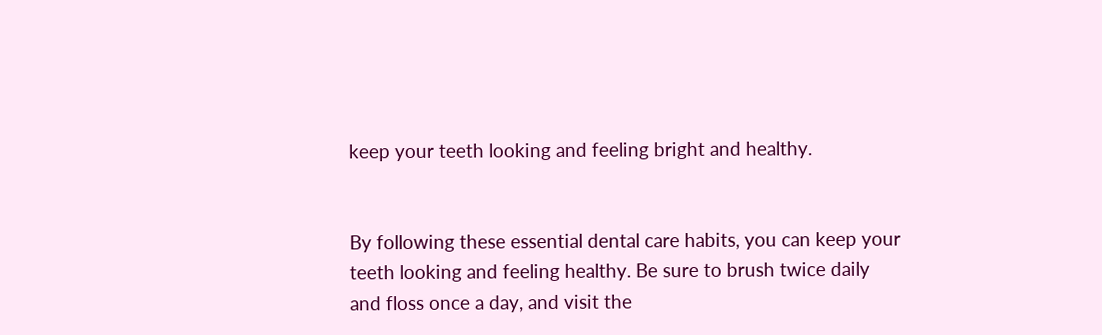keep your teeth looking and feeling bright and healthy.


By following these essential dental care habits, you can keep your teeth looking and feeling healthy. Be sure to brush twice daily and floss once a day, and visit the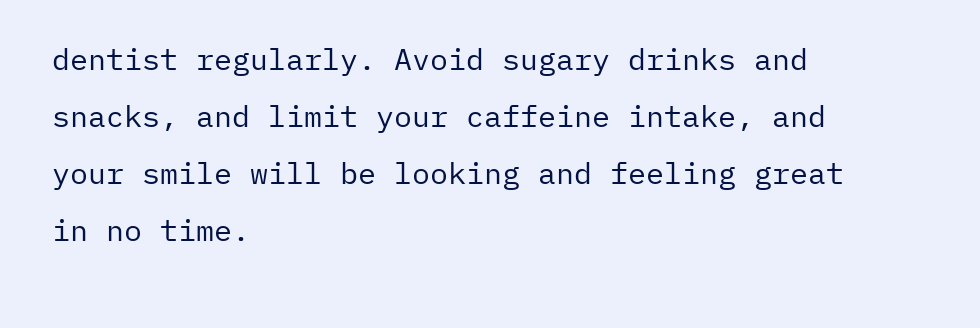dentist regularly. Avoid sugary drinks and snacks, and limit your caffeine intake, and your smile will be looking and feeling great in no time.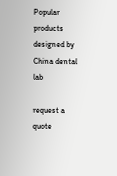Popular products designed by China dental lab

request a quote